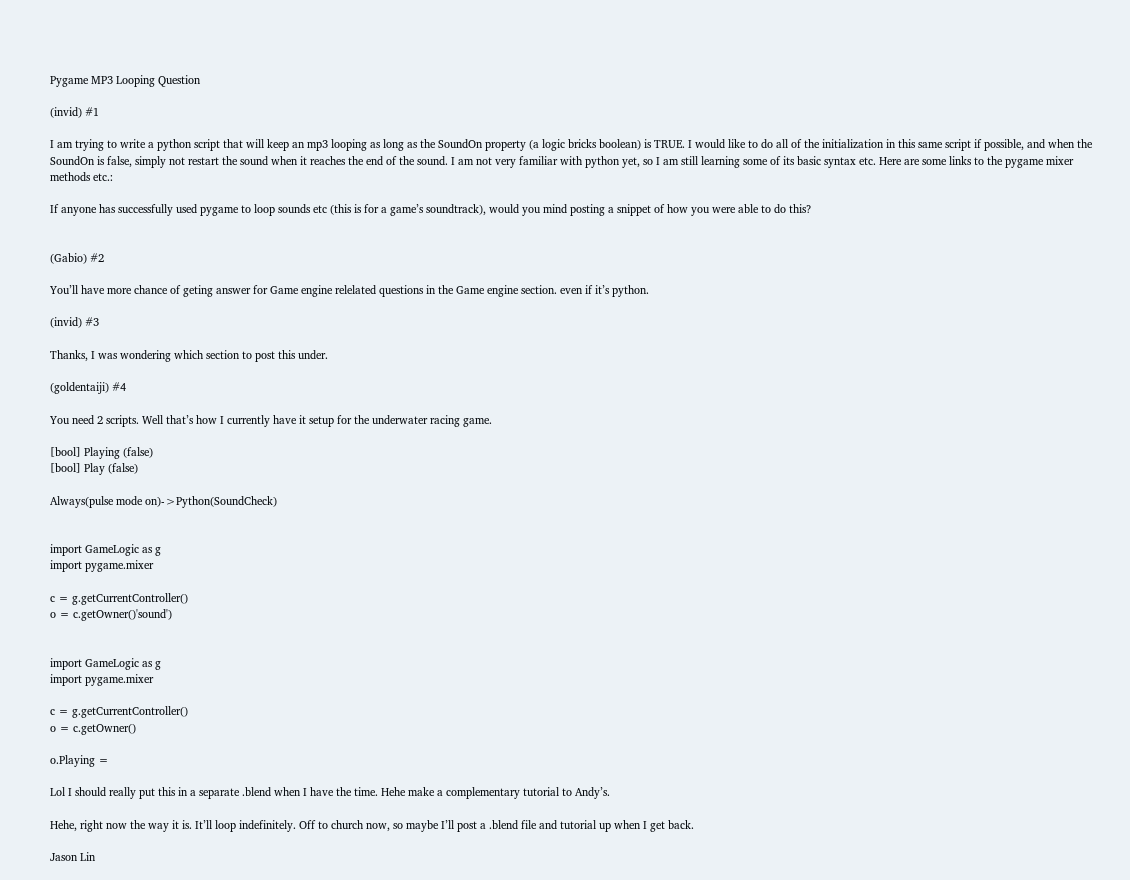Pygame MP3 Looping Question

(invid) #1

I am trying to write a python script that will keep an mp3 looping as long as the SoundOn property (a logic bricks boolean) is TRUE. I would like to do all of the initialization in this same script if possible, and when the SoundOn is false, simply not restart the sound when it reaches the end of the sound. I am not very familiar with python yet, so I am still learning some of its basic syntax etc. Here are some links to the pygame mixer methods etc.:

If anyone has successfully used pygame to loop sounds etc (this is for a game’s soundtrack), would you mind posting a snippet of how you were able to do this?


(Gabio) #2

You’ll have more chance of geting answer for Game engine relelated questions in the Game engine section. even if it’s python.

(invid) #3

Thanks, I was wondering which section to post this under.

(goldentaiji) #4

You need 2 scripts. Well that’s how I currently have it setup for the underwater racing game.

[bool] Playing (false)
[bool] Play (false)

Always(pulse mode on)->Python(SoundCheck)


import GameLogic as g
import pygame.mixer

c = g.getCurrentController()
o = c.getOwner()'sound')


import GameLogic as g
import pygame.mixer

c = g.getCurrentController()
o = c.getOwner()

o.Playing =

Lol I should really put this in a separate .blend when I have the time. Hehe make a complementary tutorial to Andy’s.

Hehe, right now the way it is. It’ll loop indefinitely. Off to church now, so maybe I’ll post a .blend file and tutorial up when I get back.

Jason Lin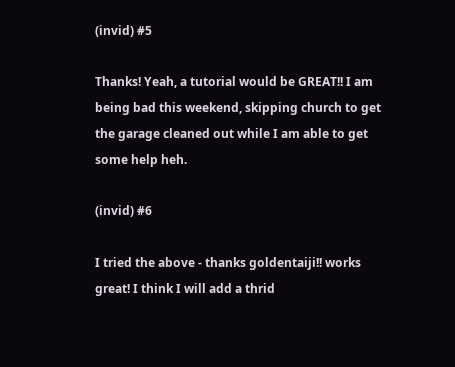(invid) #5

Thanks! Yeah, a tutorial would be GREAT!! I am being bad this weekend, skipping church to get the garage cleaned out while I am able to get some help heh.

(invid) #6

I tried the above - thanks goldentaiji!! works great! I think I will add a thrid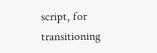script, for transitioning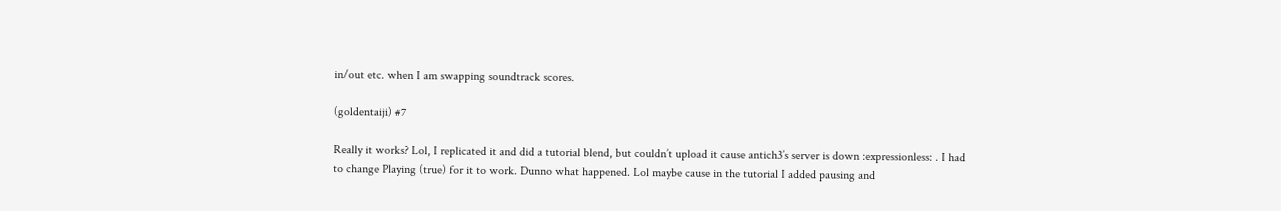in/out etc. when I am swapping soundtrack scores.

(goldentaiji) #7

Really it works? Lol, I replicated it and did a tutorial blend, but couldn’t upload it cause antich3’s server is down :expressionless: . I had to change Playing (true) for it to work. Dunno what happened. Lol maybe cause in the tutorial I added pausing and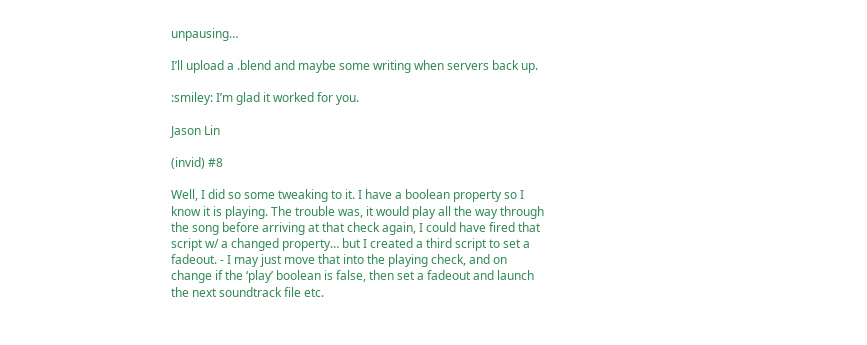unpausing…

I’ll upload a .blend and maybe some writing when servers back up.

:smiley: I’m glad it worked for you.

Jason Lin

(invid) #8

Well, I did so some tweaking to it. I have a boolean property so I know it is playing. The trouble was, it would play all the way through the song before arriving at that check again, I could have fired that script w/ a changed property… but I created a third script to set a fadeout. - I may just move that into the playing check, and on change if the ‘play’ boolean is false, then set a fadeout and launch the next soundtrack file etc.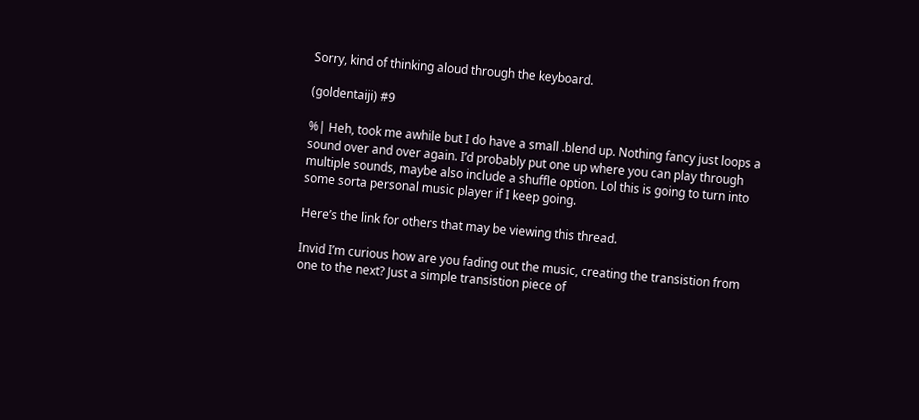Sorry, kind of thinking aloud through the keyboard.

(goldentaiji) #9

%| Heh, took me awhile but I do have a small .blend up. Nothing fancy just loops a sound over and over again. I’d probably put one up where you can play through multiple sounds, maybe also include a shuffle option. Lol this is going to turn into some sorta personal music player if I keep going.

Here’s the link for others that may be viewing this thread.

Invid I’m curious how are you fading out the music, creating the transistion from one to the next? Just a simple transistion piece of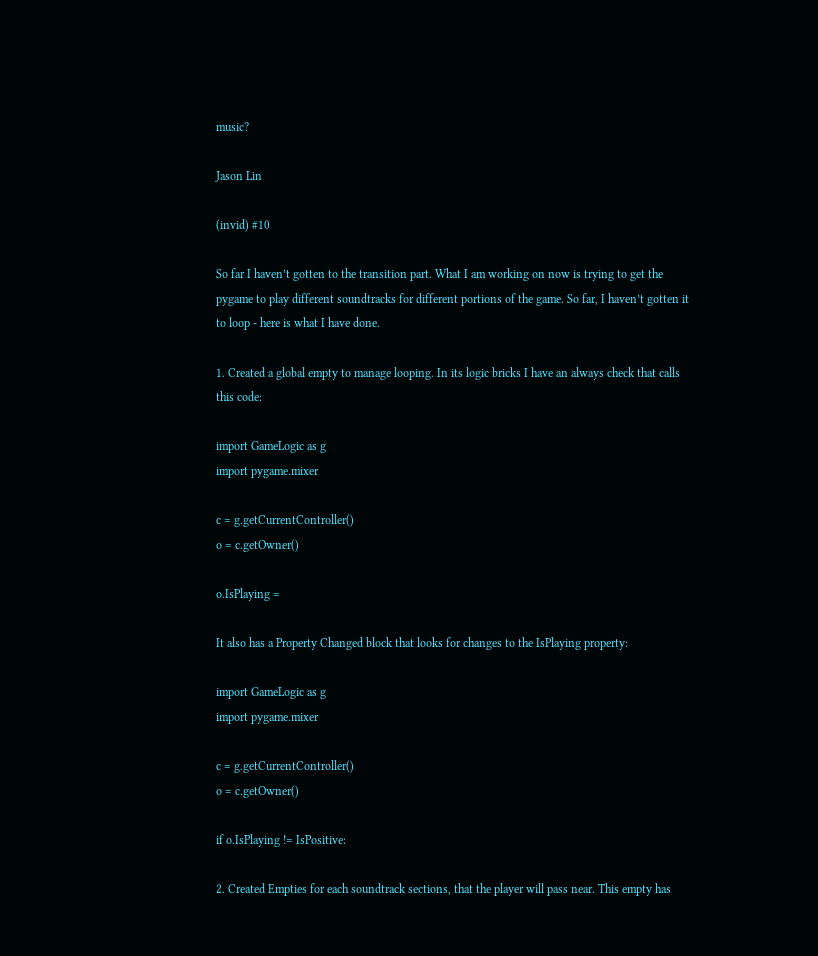music?

Jason Lin

(invid) #10

So far I haven’t gotten to the transition part. What I am working on now is trying to get the pygame to play different soundtracks for different portions of the game. So far, I haven’t gotten it to loop - here is what I have done.

1. Created a global empty to manage looping. In its logic bricks I have an always check that calls this code:

import GameLogic as g
import pygame.mixer

c = g.getCurrentController()
o = c.getOwner()

o.IsPlaying =

It also has a Property Changed block that looks for changes to the IsPlaying property:

import GameLogic as g
import pygame.mixer

c = g.getCurrentController()
o = c.getOwner()

if o.IsPlaying != IsPositive:

2. Created Empties for each soundtrack sections, that the player will pass near. This empty has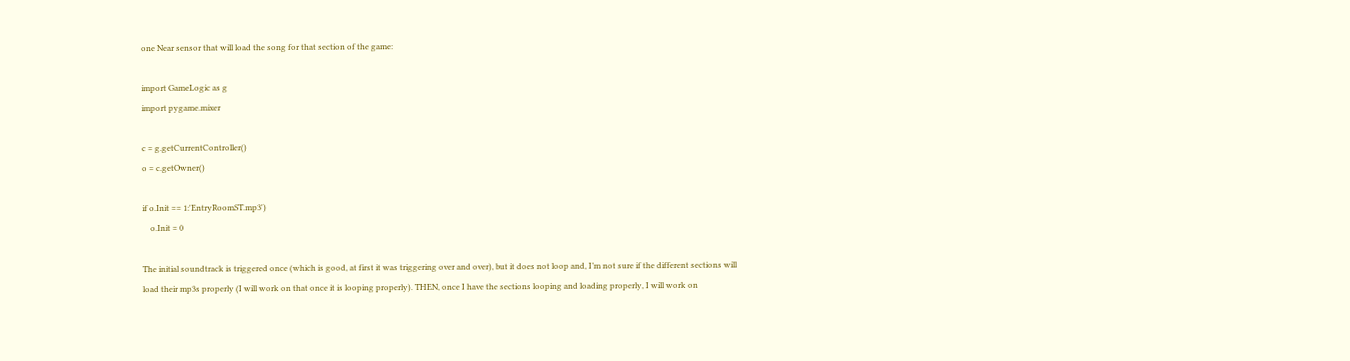one Near sensor that will load the song for that section of the game:

import GameLogic as g
import pygame.mixer

c = g.getCurrentController()
o = c.getOwner()

if o.Init == 1:'EntryRoomST.mp3')
    o.Init = 0

The initial soundtrack is triggered once (which is good, at first it was triggering over and over), but it does not loop and, I’m not sure if the different sections will load their mp3s properly (I will work on that once it is looping properly). THEN, once I have the sections looping and loading properly, I will work on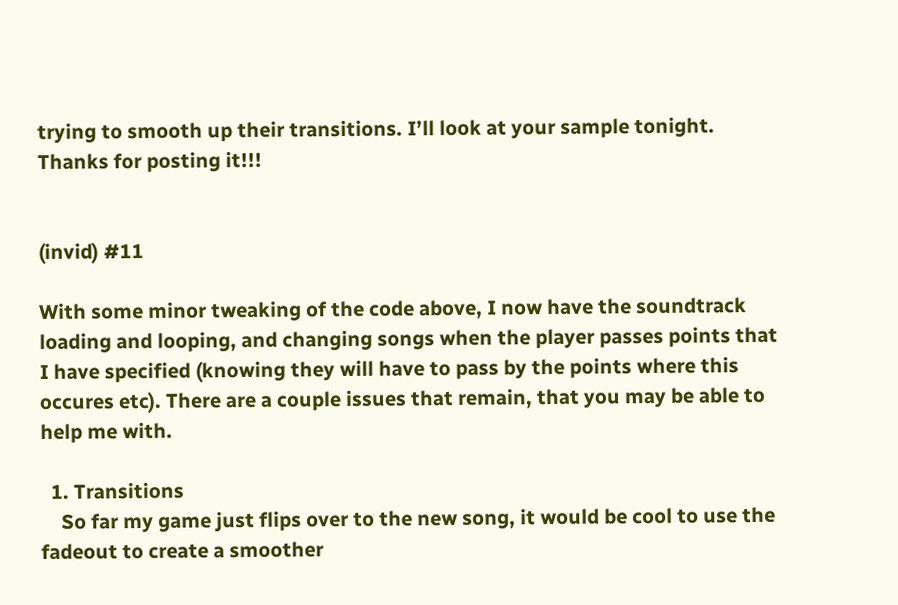trying to smooth up their transitions. I’ll look at your sample tonight. Thanks for posting it!!!


(invid) #11

With some minor tweaking of the code above, I now have the soundtrack loading and looping, and changing songs when the player passes points that I have specified (knowing they will have to pass by the points where this occures etc). There are a couple issues that remain, that you may be able to help me with.

  1. Transitions
    So far my game just flips over to the new song, it would be cool to use the fadeout to create a smoother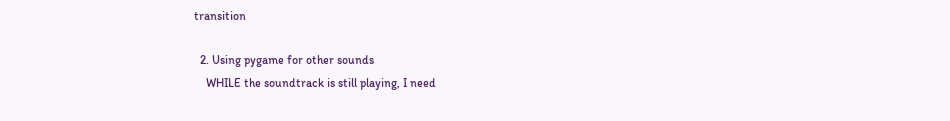transition

  2. Using pygame for other sounds
    WHILE the soundtrack is still playing, I need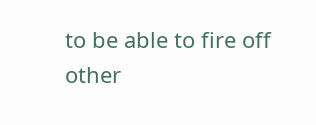to be able to fire off other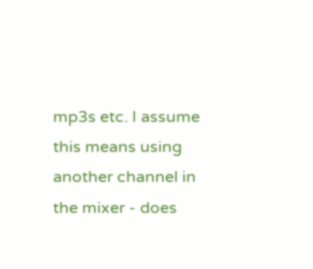mp3s etc. I assume this means using another channel in the mixer - does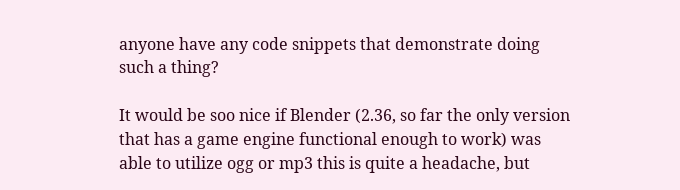anyone have any code snippets that demonstrate doing such a thing?

It would be soo nice if Blender (2.36, so far the only version that has a game engine functional enough to work) was able to utilize ogg or mp3 this is quite a headache, but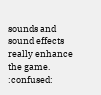sounds and sound effects really enhance the game. :confused: